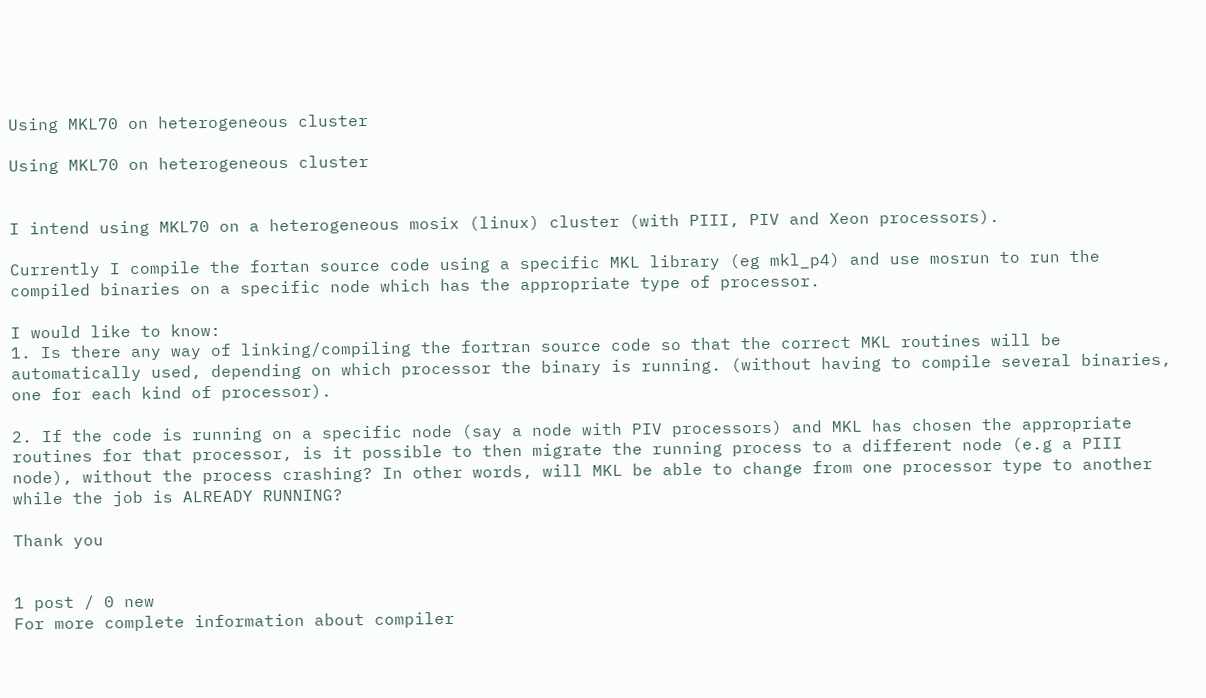Using MKL70 on heterogeneous cluster

Using MKL70 on heterogeneous cluster


I intend using MKL70 on a heterogeneous mosix (linux) cluster (with PIII, PIV and Xeon processors).

Currently I compile the fortan source code using a specific MKL library (eg mkl_p4) and use mosrun to run the compiled binaries on a specific node which has the appropriate type of processor.

I would like to know:
1. Is there any way of linking/compiling the fortran source code so that the correct MKL routines will be automatically used, depending on which processor the binary is running. (without having to compile several binaries, one for each kind of processor).

2. If the code is running on a specific node (say a node with PIV processors) and MKL has chosen the appropriate routines for that processor, is it possible to then migrate the running process to a different node (e.g a PIII node), without the process crashing? In other words, will MKL be able to change from one processor type to another while the job is ALREADY RUNNING?

Thank you


1 post / 0 new
For more complete information about compiler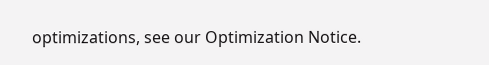optimizations, see our Optimization Notice.